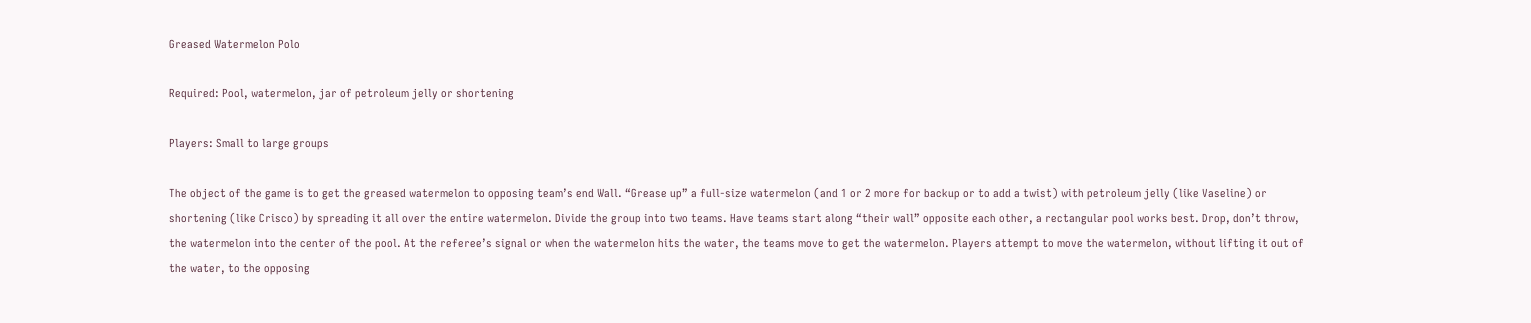Greased Watermelon Polo

Required: Pool, watermelon, jar of petroleum jelly or shortening

Players: Small to large groups

The object of the game is to get the greased watermelon to opposing team’s end Wall. “Grease up” a full-size watermelon (and 1 or 2 more for backup or to add a twist) with petroleum jelly (like Vaseline) or shortening (like Crisco) by spreading it all over the entire watermelon. Divide the group into two teams. Have teams start along “their wall” opposite each other, a rectangular pool works best. Drop, don’t throw, the watermelon into the center of the pool. At the referee’s signal or when the watermelon hits the water, the teams move to get the watermelon. Players attempt to move the watermelon, without lifting it out of the water, to the opposing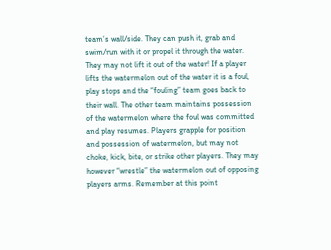team’s wall/side. They can push it, grab and swim/run with it or propel it through the water. They may not lift it out of the water! If a player lifts the watermelon out of the water it is a foul, play stops and the “fouling” team goes back to their wall. The other team maintains possession of the watermelon where the foul was committed and play resumes. Players grapple for position and possession of watermelon, but may not choke, kick, bite, or strike other players. They may however “wrestle” the watermelon out of opposing players arms. Remember at this point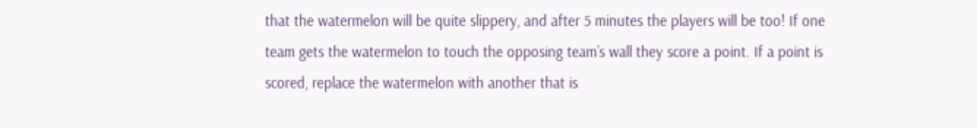that the watermelon will be quite slippery, and after 5 minutes the players will be too! If one team gets the watermelon to touch the opposing team’s wall they score a point. If a point is scored, replace the watermelon with another that is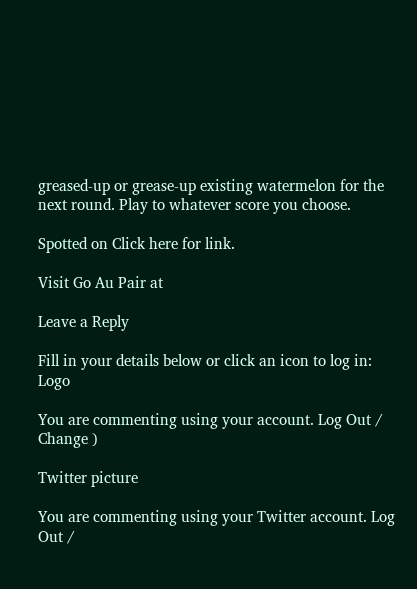greased-up or grease-up existing watermelon for the next round. Play to whatever score you choose.

Spotted on Click here for link.

Visit Go Au Pair at

Leave a Reply

Fill in your details below or click an icon to log in: Logo

You are commenting using your account. Log Out / Change )

Twitter picture

You are commenting using your Twitter account. Log Out /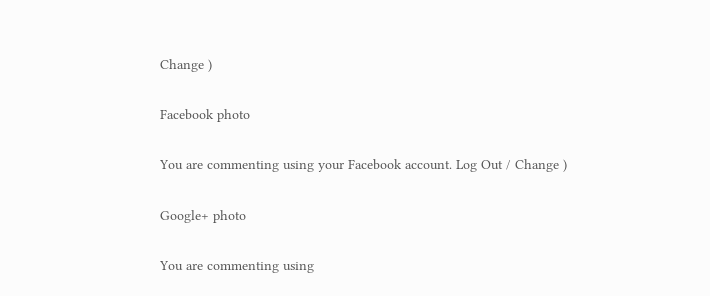Change )

Facebook photo

You are commenting using your Facebook account. Log Out / Change )

Google+ photo

You are commenting using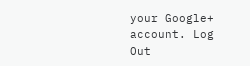your Google+ account. Log Out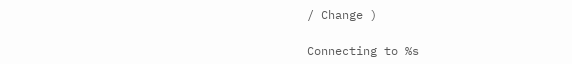/ Change )

Connecting to %s